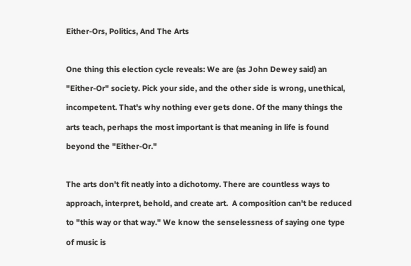Either-Ors, Politics, And The Arts

One thing this election cycle reveals: We are (as John Dewey said) an "Either-Or" society. Pick your side, and the other side is wrong, unethical, incompetent. That's why nothing ever gets done. Of the many things the arts teach, perhaps the most important is that meaning in life is found beyond the "Either-Or."

The arts don't fit neatly into a dichotomy. There are countless ways to approach, interpret, behold, and create art.  A composition can't be reduced to "this way or that way." We know the senselessness of saying one type of music is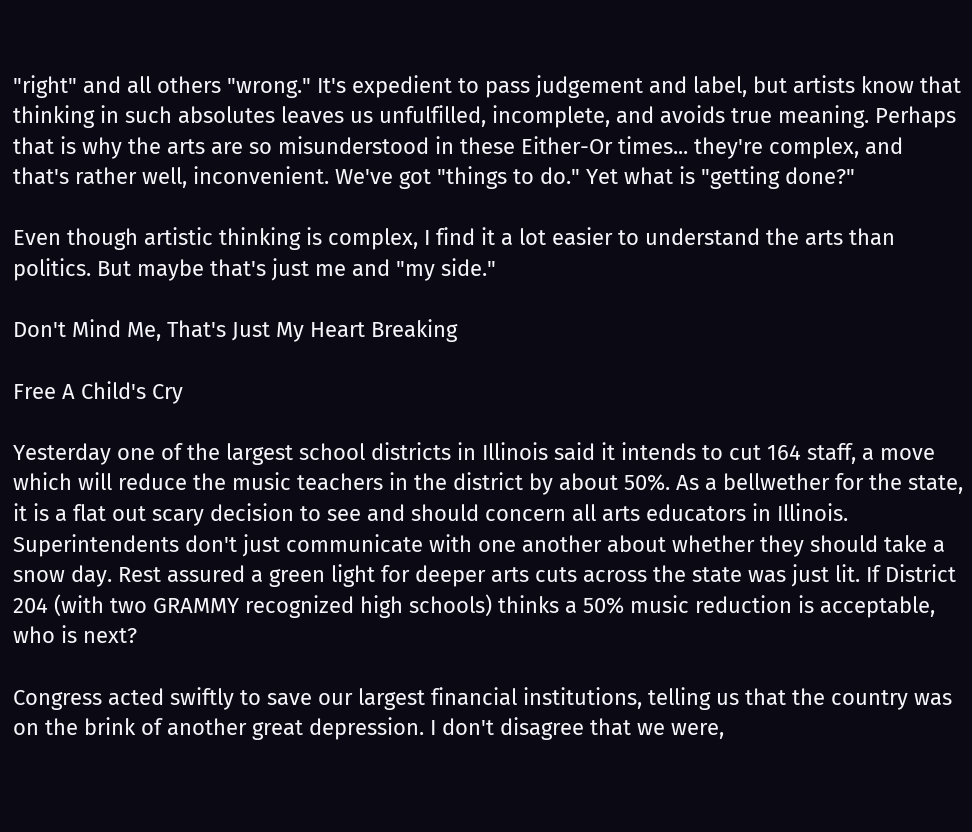"right" and all others "wrong." It's expedient to pass judgement and label, but artists know that thinking in such absolutes leaves us unfulfilled, incomplete, and avoids true meaning. Perhaps that is why the arts are so misunderstood in these Either-Or times... they're complex, and that's rather well, inconvenient. We've got "things to do." Yet what is "getting done?"

Even though artistic thinking is complex, I find it a lot easier to understand the arts than politics. But maybe that's just me and "my side."

Don't Mind Me, That's Just My Heart Breaking

Free A Child's Cry

Yesterday one of the largest school districts in Illinois said it intends to cut 164 staff, a move which will reduce the music teachers in the district by about 50%. As a bellwether for the state, it is a flat out scary decision to see and should concern all arts educators in Illinois. Superintendents don't just communicate with one another about whether they should take a snow day. Rest assured a green light for deeper arts cuts across the state was just lit. If District 204 (with two GRAMMY recognized high schools) thinks a 50% music reduction is acceptable, who is next?

Congress acted swiftly to save our largest financial institutions, telling us that the country was on the brink of another great depression. I don't disagree that we were,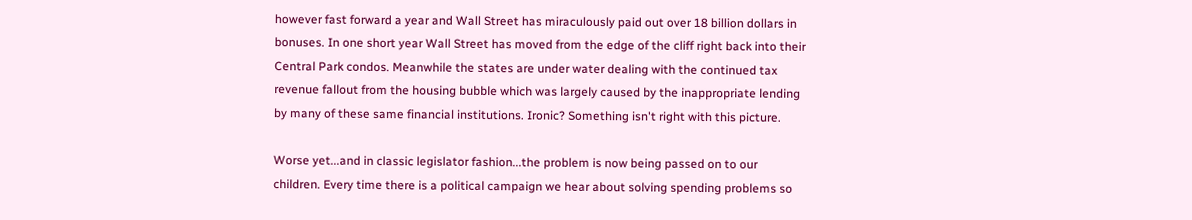however fast forward a year and Wall Street has miraculously paid out over 18 billion dollars in bonuses. In one short year Wall Street has moved from the edge of the cliff right back into their Central Park condos. Meanwhile the states are under water dealing with the continued tax revenue fallout from the housing bubble which was largely caused by the inappropriate lending by many of these same financial institutions. Ironic? Something isn't right with this picture.

Worse yet...and in classic legislator fashion...the problem is now being passed on to our children. Every time there is a political campaign we hear about solving spending problems so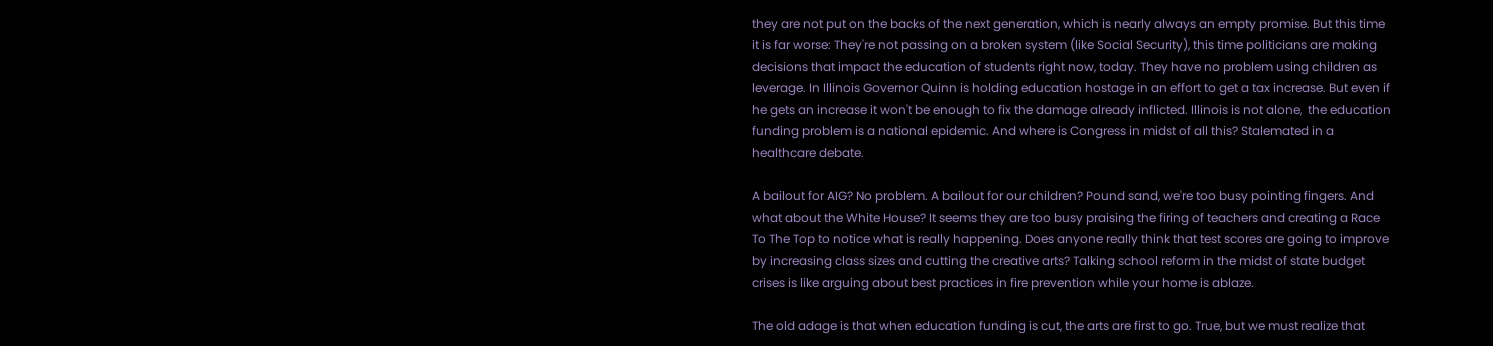they are not put on the backs of the next generation, which is nearly always an empty promise. But this time it is far worse: They're not passing on a broken system (like Social Security), this time politicians are making decisions that impact the education of students right now, today. They have no problem using children as leverage. In Illinois Governor Quinn is holding education hostage in an effort to get a tax increase. But even if he gets an increase it won't be enough to fix the damage already inflicted. Illinois is not alone,  the education funding problem is a national epidemic. And where is Congress in midst of all this? Stalemated in a healthcare debate.

A bailout for AIG? No problem. A bailout for our children? Pound sand, we're too busy pointing fingers. And what about the White House? It seems they are too busy praising the firing of teachers and creating a Race To The Top to notice what is really happening. Does anyone really think that test scores are going to improve by increasing class sizes and cutting the creative arts? Talking school reform in the midst of state budget crises is like arguing about best practices in fire prevention while your home is ablaze.

The old adage is that when education funding is cut, the arts are first to go. True, but we must realize that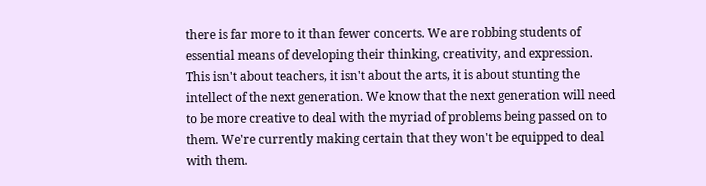there is far more to it than fewer concerts. We are robbing students of essential means of developing their thinking, creativity, and expression. This isn't about teachers, it isn't about the arts, it is about stunting the intellect of the next generation. We know that the next generation will need to be more creative to deal with the myriad of problems being passed on to them. We're currently making certain that they won't be equipped to deal with them.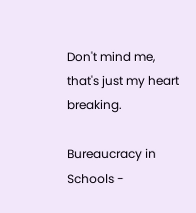Don't mind me, that's just my heart breaking.

Bureaucracy in Schools -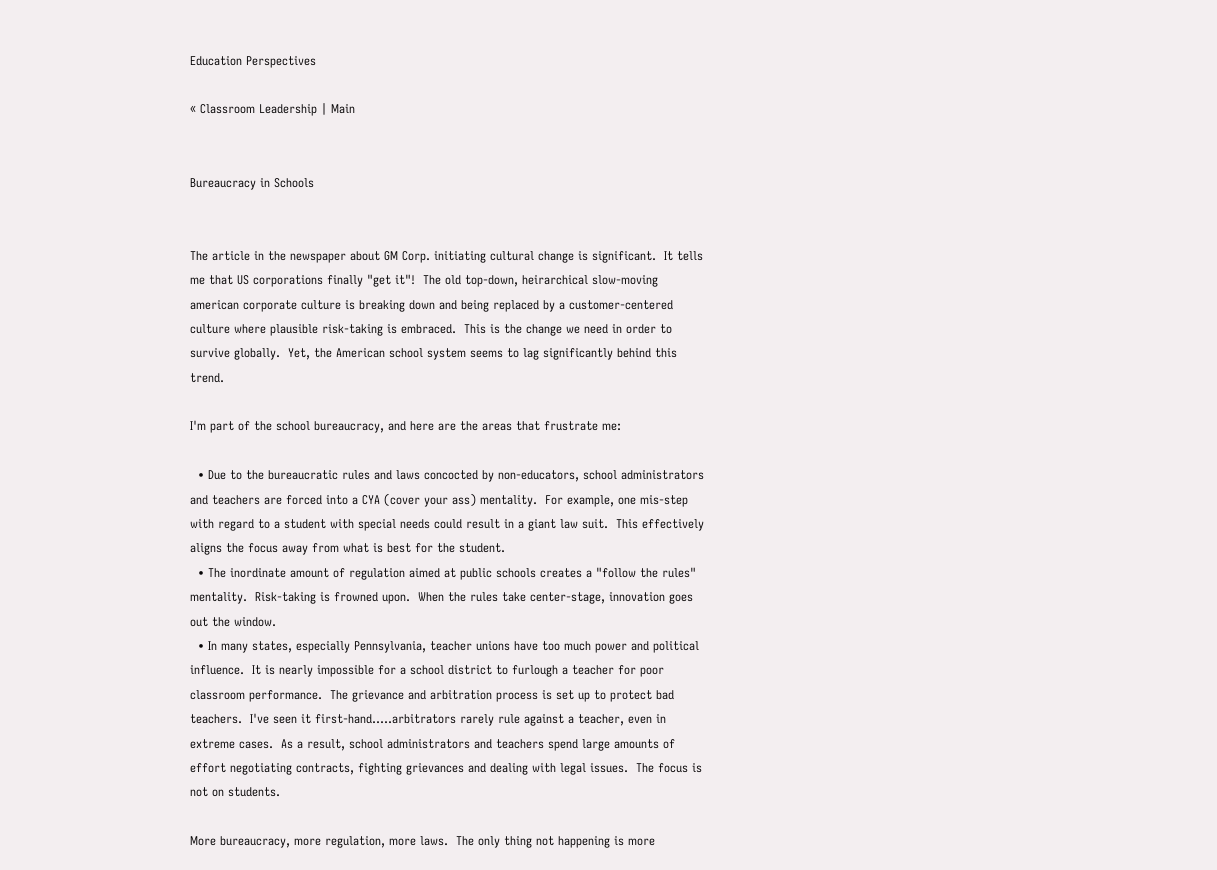Education Perspectives

« Classroom Leadership | Main


Bureaucracy in Schools


The article in the newspaper about GM Corp. initiating cultural change is significant.  It tells me that US corporations finally "get it"!  The old top-down, heirarchical slow-moving american corporate culture is breaking down and being replaced by a customer-centered culture where plausible risk-taking is embraced.  This is the change we need in order to survive globally.  Yet, the American school system seems to lag significantly behind this trend.

I'm part of the school bureaucracy, and here are the areas that frustrate me:

  • Due to the bureaucratic rules and laws concocted by non-educators, school administrators and teachers are forced into a CYA (cover your ass) mentality.  For example, one mis-step with regard to a student with special needs could result in a giant law suit.  This effectively aligns the focus away from what is best for the student.
  • The inordinate amount of regulation aimed at public schools creates a "follow the rules" mentality.  Risk-taking is frowned upon.  When the rules take center-stage, innovation goes out the window.
  • In many states, especially Pennsylvania, teacher unions have too much power and political influence.  It is nearly impossible for a school district to furlough a teacher for poor classroom performance.  The grievance and arbitration process is set up to protect bad teachers.  I've seen it first-hand.....arbitrators rarely rule against a teacher, even in extreme cases.  As a result, school administrators and teachers spend large amounts of effort negotiating contracts, fighting grievances and dealing with legal issues.  The focus is not on students.

More bureaucracy, more regulation, more laws.  The only thing not happening is more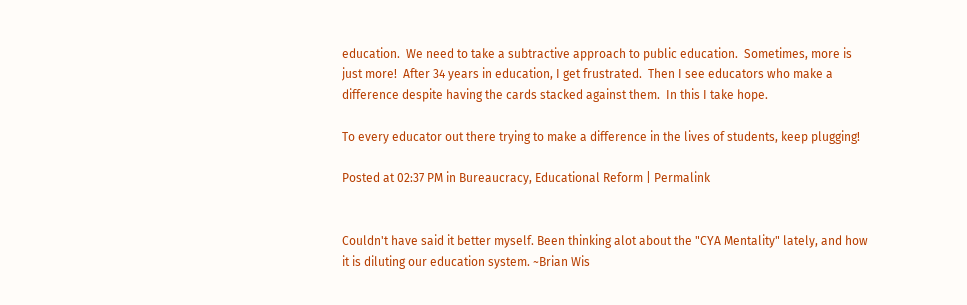education.  We need to take a subtractive approach to public education.  Sometimes, more is just more!  After 34 years in education, I get frustrated.  Then I see educators who make a difference despite having the cards stacked against them.  In this I take hope.

To every educator out there trying to make a difference in the lives of students, keep plugging!

Posted at 02:37 PM in Bureaucracy, Educational Reform | Permalink


Couldn't have said it better myself. Been thinking alot about the "CYA Mentality" lately, and how it is diluting our education system. ~Brian Wis